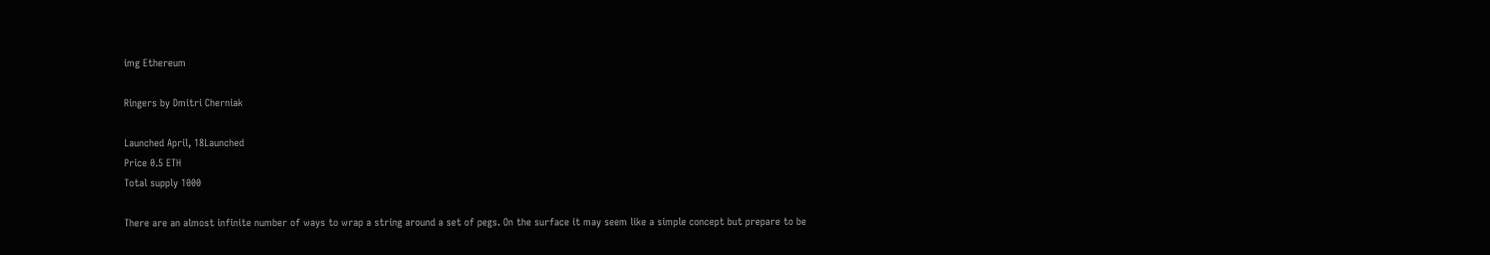img Ethereum

Ringers by Dmitri Cherniak

Launched April, 18Launched
Price 0.5 ETH
Total supply 1000

There are an almost infinite number of ways to wrap a string around a set of pegs. On the surface it may seem like a simple concept but prepare to be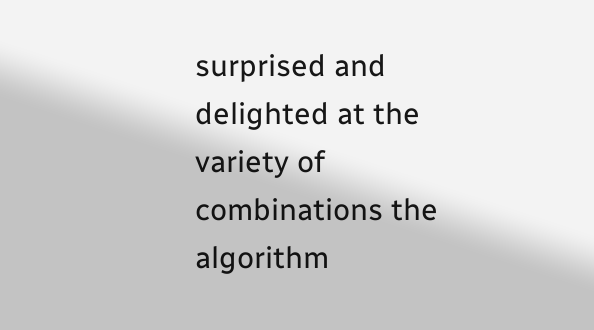surprised and delighted at the variety of combinations the algorithm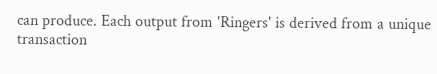can produce. Each output from 'Ringers' is derived from a unique transaction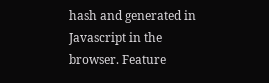hash and generated in Javascript in the browser. Feature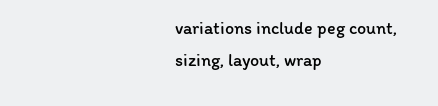variations include peg count, sizing, layout, wrap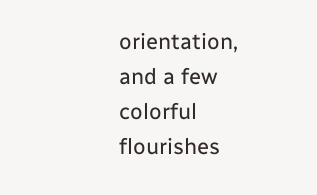orientation, and a few colorful flourishes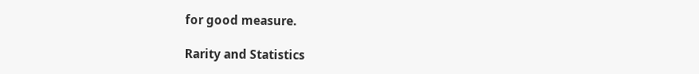for good measure.

Rarity and Statistics